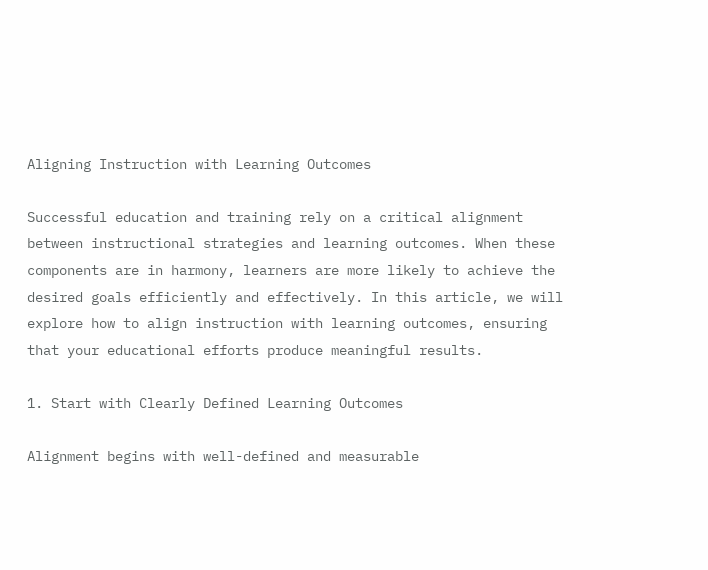Aligning Instruction with Learning Outcomes

Successful education and training rely on a critical alignment between instructional strategies and learning outcomes. When these components are in harmony, learners are more likely to achieve the desired goals efficiently and effectively. In this article, we will explore how to align instruction with learning outcomes, ensuring that your educational efforts produce meaningful results.

1. Start with Clearly Defined Learning Outcomes

Alignment begins with well-defined and measurable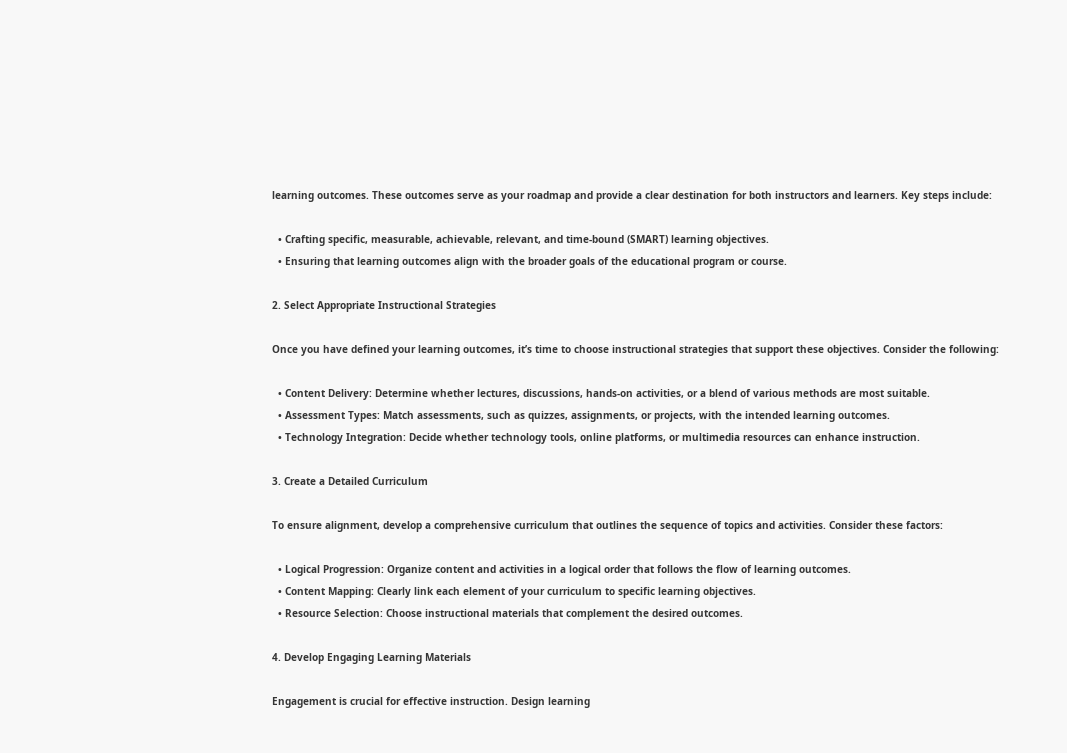learning outcomes. These outcomes serve as your roadmap and provide a clear destination for both instructors and learners. Key steps include:

  • Crafting specific, measurable, achievable, relevant, and time-bound (SMART) learning objectives.
  • Ensuring that learning outcomes align with the broader goals of the educational program or course.

2. Select Appropriate Instructional Strategies

Once you have defined your learning outcomes, it’s time to choose instructional strategies that support these objectives. Consider the following:

  • Content Delivery: Determine whether lectures, discussions, hands-on activities, or a blend of various methods are most suitable.
  • Assessment Types: Match assessments, such as quizzes, assignments, or projects, with the intended learning outcomes.
  • Technology Integration: Decide whether technology tools, online platforms, or multimedia resources can enhance instruction.

3. Create a Detailed Curriculum

To ensure alignment, develop a comprehensive curriculum that outlines the sequence of topics and activities. Consider these factors:

  • Logical Progression: Organize content and activities in a logical order that follows the flow of learning outcomes.
  • Content Mapping: Clearly link each element of your curriculum to specific learning objectives.
  • Resource Selection: Choose instructional materials that complement the desired outcomes.

4. Develop Engaging Learning Materials

Engagement is crucial for effective instruction. Design learning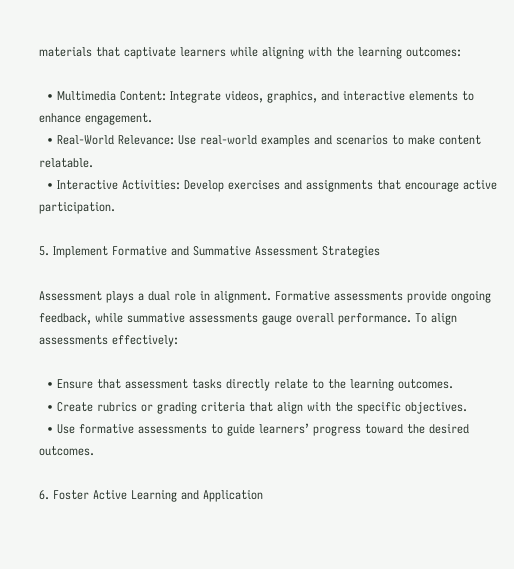materials that captivate learners while aligning with the learning outcomes:

  • Multimedia Content: Integrate videos, graphics, and interactive elements to enhance engagement.
  • Real-World Relevance: Use real-world examples and scenarios to make content relatable.
  • Interactive Activities: Develop exercises and assignments that encourage active participation.

5. Implement Formative and Summative Assessment Strategies

Assessment plays a dual role in alignment. Formative assessments provide ongoing feedback, while summative assessments gauge overall performance. To align assessments effectively:

  • Ensure that assessment tasks directly relate to the learning outcomes.
  • Create rubrics or grading criteria that align with the specific objectives.
  • Use formative assessments to guide learners’ progress toward the desired outcomes.

6. Foster Active Learning and Application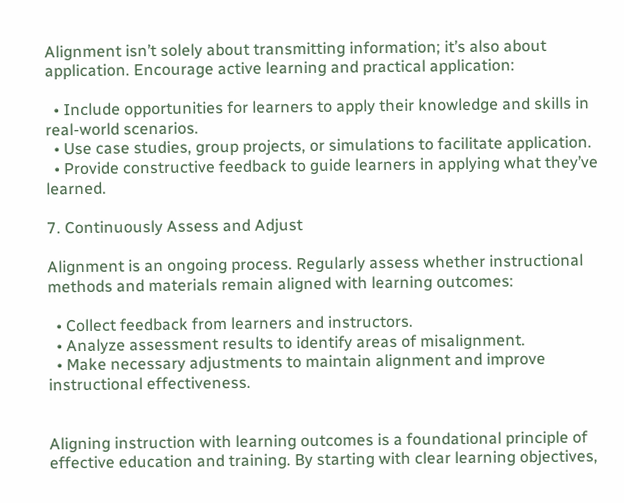Alignment isn’t solely about transmitting information; it’s also about application. Encourage active learning and practical application:

  • Include opportunities for learners to apply their knowledge and skills in real-world scenarios.
  • Use case studies, group projects, or simulations to facilitate application.
  • Provide constructive feedback to guide learners in applying what they’ve learned.

7. Continuously Assess and Adjust

Alignment is an ongoing process. Regularly assess whether instructional methods and materials remain aligned with learning outcomes:

  • Collect feedback from learners and instructors.
  • Analyze assessment results to identify areas of misalignment.
  • Make necessary adjustments to maintain alignment and improve instructional effectiveness.


Aligning instruction with learning outcomes is a foundational principle of effective education and training. By starting with clear learning objectives,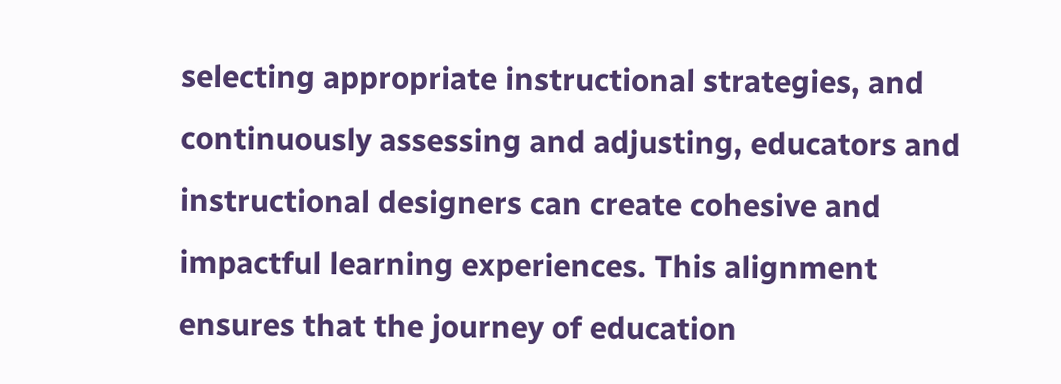selecting appropriate instructional strategies, and continuously assessing and adjusting, educators and instructional designers can create cohesive and impactful learning experiences. This alignment ensures that the journey of education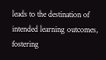leads to the destination of intended learning outcomes, fostering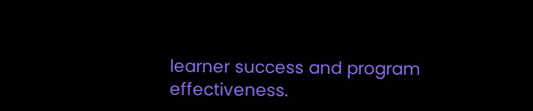learner success and program effectiveness.